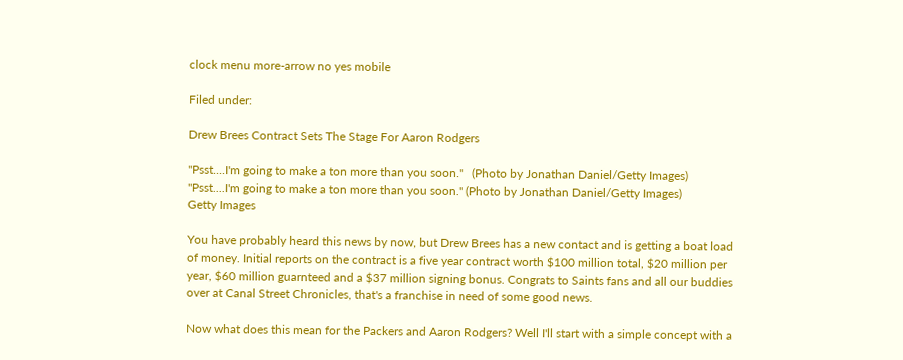clock menu more-arrow no yes mobile

Filed under:

Drew Brees Contract Sets The Stage For Aaron Rodgers

"Psst....I'm going to make a ton more than you soon."   (Photo by Jonathan Daniel/Getty Images)
"Psst....I'm going to make a ton more than you soon." (Photo by Jonathan Daniel/Getty Images)
Getty Images

You have probably heard this news by now, but Drew Brees has a new contact and is getting a boat load of money. Initial reports on the contract is a five year contract worth $100 million total, $20 million per year, $60 million guarnteed and a $37 million signing bonus. Congrats to Saints fans and all our buddies over at Canal Street Chronicles, that's a franchise in need of some good news.

Now what does this mean for the Packers and Aaron Rodgers? Well I'll start with a simple concept with a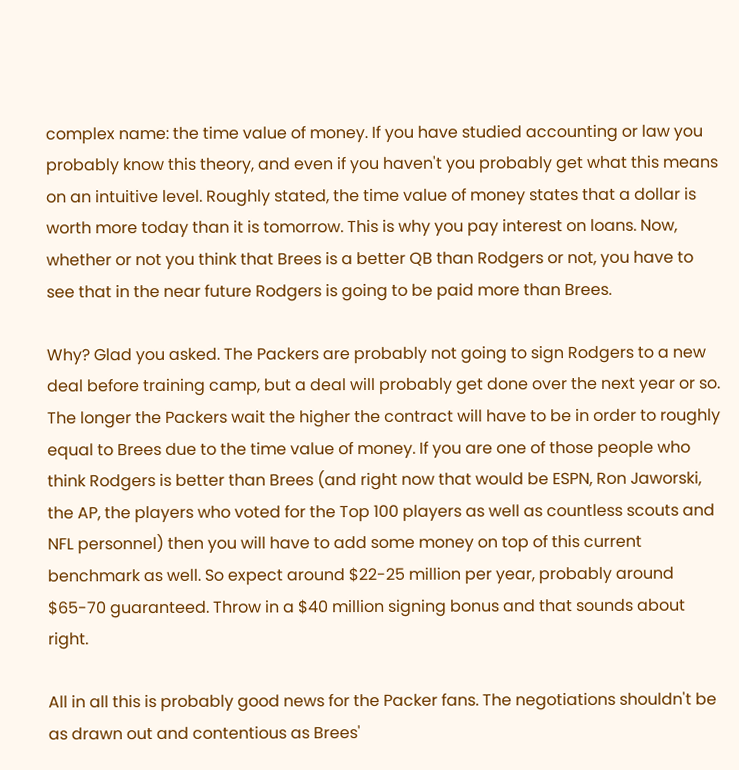complex name: the time value of money. If you have studied accounting or law you probably know this theory, and even if you haven't you probably get what this means on an intuitive level. Roughly stated, the time value of money states that a dollar is worth more today than it is tomorrow. This is why you pay interest on loans. Now, whether or not you think that Brees is a better QB than Rodgers or not, you have to see that in the near future Rodgers is going to be paid more than Brees.

Why? Glad you asked. The Packers are probably not going to sign Rodgers to a new deal before training camp, but a deal will probably get done over the next year or so. The longer the Packers wait the higher the contract will have to be in order to roughly equal to Brees due to the time value of money. If you are one of those people who think Rodgers is better than Brees (and right now that would be ESPN, Ron Jaworski, the AP, the players who voted for the Top 100 players as well as countless scouts and NFL personnel) then you will have to add some money on top of this current benchmark as well. So expect around $22-25 million per year, probably around $65-70 guaranteed. Throw in a $40 million signing bonus and that sounds about right.

All in all this is probably good news for the Packer fans. The negotiations shouldn't be as drawn out and contentious as Brees'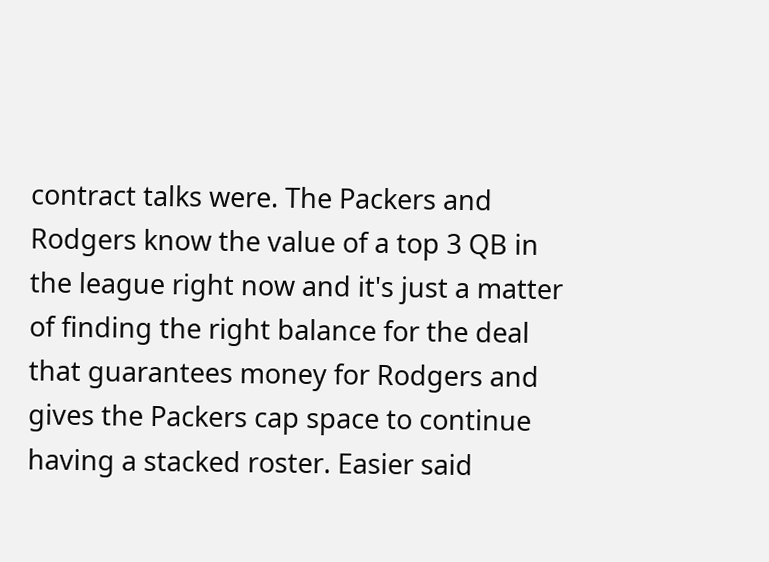contract talks were. The Packers and Rodgers know the value of a top 3 QB in the league right now and it's just a matter of finding the right balance for the deal that guarantees money for Rodgers and gives the Packers cap space to continue having a stacked roster. Easier said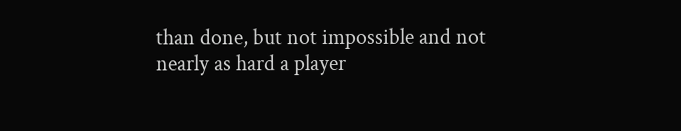than done, but not impossible and not nearly as hard a player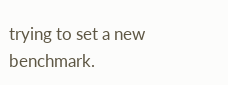trying to set a new benchmark.